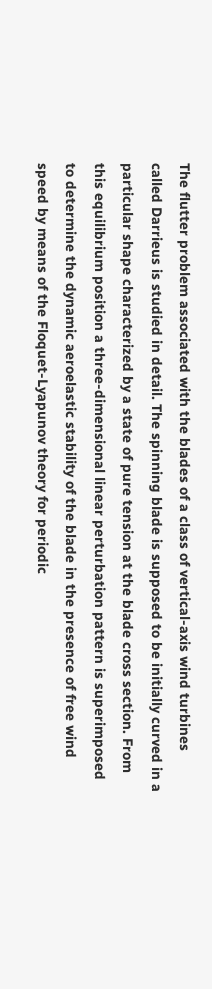The flutter problem associated with the blades of a class of vertical-axis wind turbines called Darrieus is studied in detail. The spinning blade is supposed to be initially curved in a particular shape characterized by a state of pure tension at the blade cross section. From this equilibrium position a three-dimensional linear perturbation pattern is superimposed to determine the dynamic aeroelastic stability of the blade in the presence of free wind speed by means of the Floquet-Lyapunov theory for periodic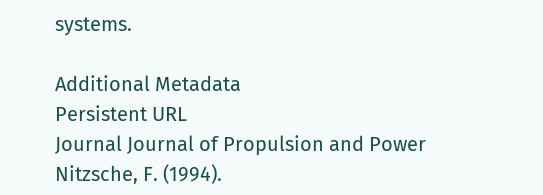systems.

Additional Metadata
Persistent URL
Journal Journal of Propulsion and Power
Nitzsche, F. (1994).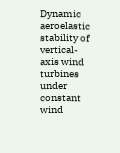Dynamic aeroelastic stability of vertical-axis wind turbines under constant wind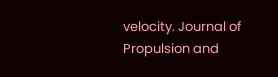velocity. Journal of Propulsion and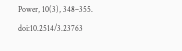Power, 10(3), 348–355. doi:10.2514/3.23763